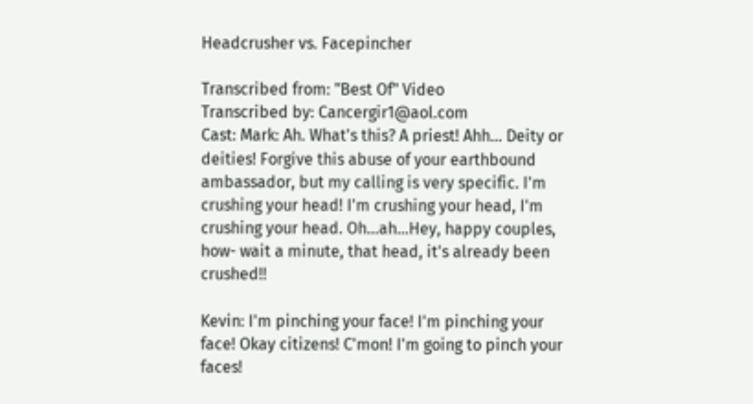Headcrusher vs. Facepincher

Transcribed from: "Best Of" Video
Transcribed by: Cancergir1@aol.com
Cast: Mark: Ah. What's this? A priest! Ahh… Deity or deities! Forgive this abuse of your earthbound ambassador, but my calling is very specific. I'm crushing your head! I'm crushing your head, I'm crushing your head. Oh…ah…Hey, happy couples, how- wait a minute, that head, it's already been crushed!!

Kevin: I'm pinching your face! I'm pinching your face! Okay citizens! C'mon! I'm going to pinch your faces!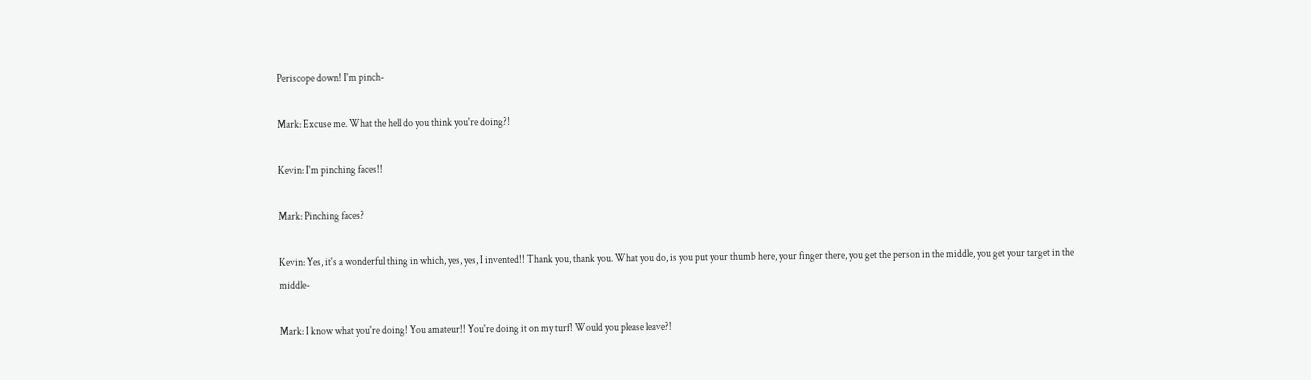Periscope down! I'm pinch-

Mark: Excuse me. What the hell do you think you're doing?!

Kevin: I'm pinching faces!!

Mark: Pinching faces?

Kevin: Yes, it's a wonderful thing in which, yes, yes, I invented!! Thank you, thank you. What you do, is you put your thumb here, your finger there, you get the person in the middle, you get your target in the middle-

Mark: I know what you're doing! You amateur!! You're doing it on my turf! Would you please leave?!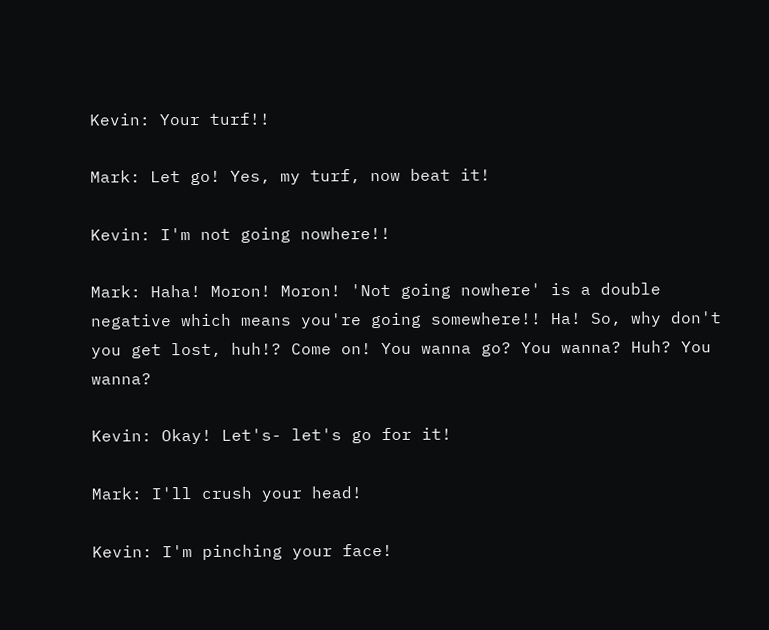Kevin: Your turf!!

Mark: Let go! Yes, my turf, now beat it!

Kevin: I'm not going nowhere!!

Mark: Haha! Moron! Moron! 'Not going nowhere' is a double negative which means you're going somewhere!! Ha! So, why don't you get lost, huh!? Come on! You wanna go? You wanna? Huh? You wanna?

Kevin: Okay! Let's- let's go for it!

Mark: I'll crush your head!

Kevin: I'm pinching your face!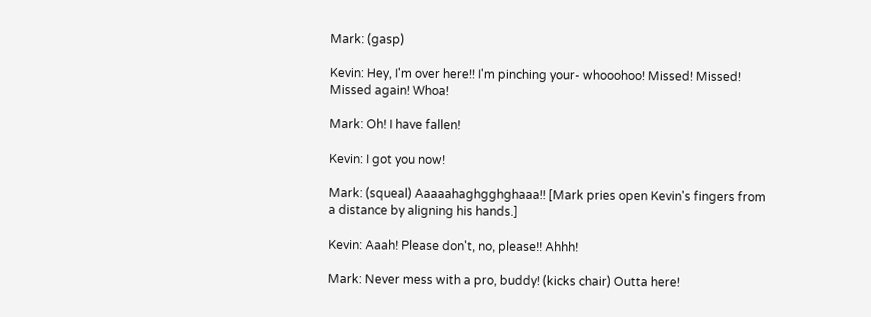Mark: (gasp)

Kevin: Hey, I'm over here!! I'm pinching your- whooohoo! Missed! Missed! Missed again! Whoa!

Mark: Oh! I have fallen!

Kevin: I got you now!

Mark: (squeal) Aaaaahaghgghghaaa!! [Mark pries open Kevin's fingers from a distance by aligning his hands.]

Kevin: Aaah! Please don't, no, please!! Ahhh!

Mark: Never mess with a pro, buddy! (kicks chair) Outta here!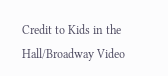Credit to Kids in the Hall/Broadway Video